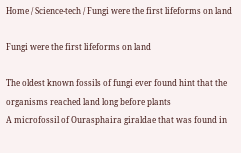Home / Science-tech / Fungi were the first lifeforms on land

Fungi were the first lifeforms on land

The oldest known fossils of fungi ever found hint that the organisms reached land long before plants
A microfossil of Ourasphaira giraldae that was found in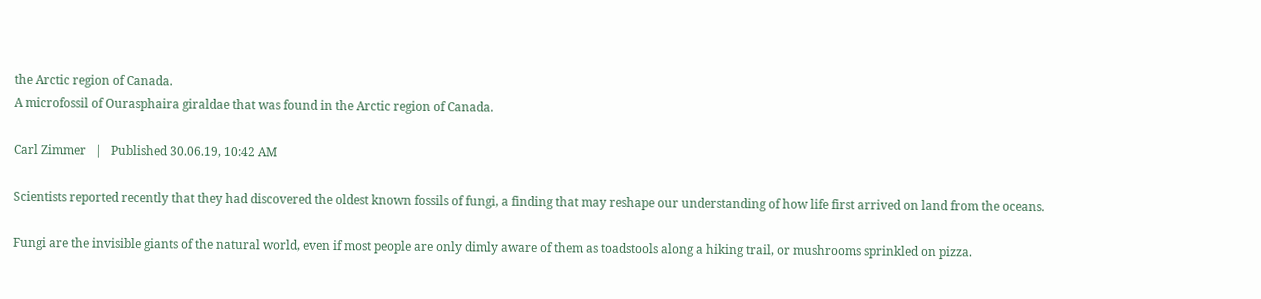the Arctic region of Canada.
A microfossil of Ourasphaira giraldae that was found in the Arctic region of Canada.

Carl Zimmer   |   Published 30.06.19, 10:42 AM

Scientists reported recently that they had discovered the oldest known fossils of fungi, a finding that may reshape our understanding of how life first arrived on land from the oceans.

Fungi are the invisible giants of the natural world, even if most people are only dimly aware of them as toadstools along a hiking trail, or mushrooms sprinkled on pizza.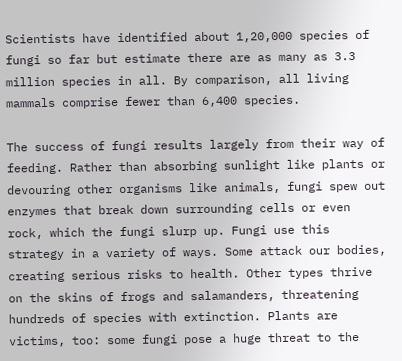Scientists have identified about 1,20,000 species of fungi so far but estimate there are as many as 3.3 million species in all. By comparison, all living mammals comprise fewer than 6,400 species.

The success of fungi results largely from their way of feeding. Rather than absorbing sunlight like plants or devouring other organisms like animals, fungi spew out enzymes that break down surrounding cells or even rock, which the fungi slurp up. Fungi use this strategy in a variety of ways. Some attack our bodies, creating serious risks to health. Other types thrive on the skins of frogs and salamanders, threatening hundreds of species with extinction. Plants are victims, too: some fungi pose a huge threat to the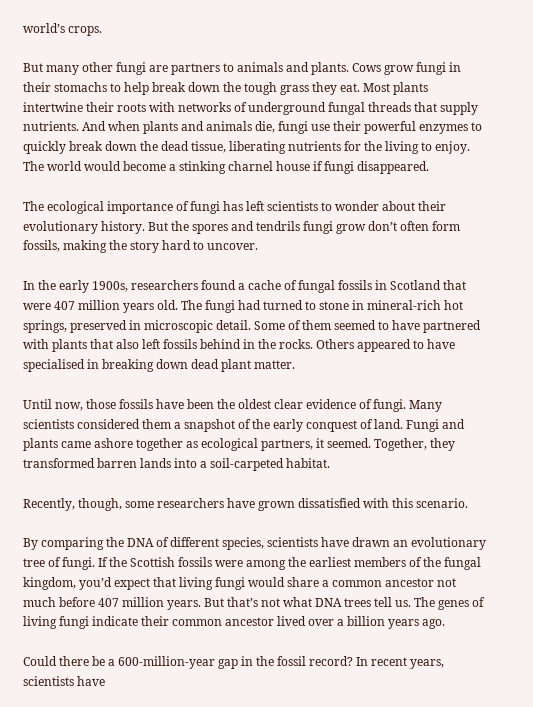world’s crops.

But many other fungi are partners to animals and plants. Cows grow fungi in their stomachs to help break down the tough grass they eat. Most plants intertwine their roots with networks of underground fungal threads that supply nutrients. And when plants and animals die, fungi use their powerful enzymes to quickly break down the dead tissue, liberating nutrients for the living to enjoy. The world would become a stinking charnel house if fungi disappeared.

The ecological importance of fungi has left scientists to wonder about their evolutionary history. But the spores and tendrils fungi grow don’t often form fossils, making the story hard to uncover.

In the early 1900s, researchers found a cache of fungal fossils in Scotland that were 407 million years old. The fungi had turned to stone in mineral-rich hot springs, preserved in microscopic detail. Some of them seemed to have partnered with plants that also left fossils behind in the rocks. Others appeared to have specialised in breaking down dead plant matter.

Until now, those fossils have been the oldest clear evidence of fungi. Many scientists considered them a snapshot of the early conquest of land. Fungi and plants came ashore together as ecological partners, it seemed. Together, they transformed barren lands into a soil-carpeted habitat.

Recently, though, some researchers have grown dissatisfied with this scenario.

By comparing the DNA of different species, scientists have drawn an evolutionary tree of fungi. If the Scottish fossils were among the earliest members of the fungal kingdom, you’d expect that living fungi would share a common ancestor not much before 407 million years. But that’s not what DNA trees tell us. The genes of living fungi indicate their common ancestor lived over a billion years ago.

Could there be a 600-million-year gap in the fossil record? In recent years, scientists have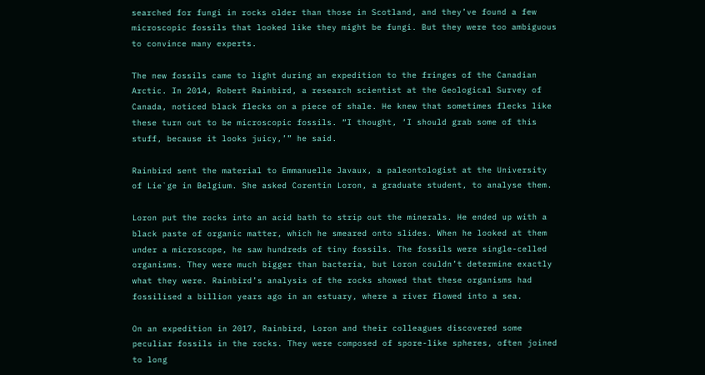searched for fungi in rocks older than those in Scotland, and they’ve found a few microscopic fossils that looked like they might be fungi. But they were too ambiguous to convince many experts.

The new fossils came to light during an expedition to the fringes of the Canadian Arctic. In 2014, Robert Rainbird, a research scientist at the Geological Survey of Canada, noticed black flecks on a piece of shale. He knew that sometimes flecks like these turn out to be microscopic fossils. “I thought, ‘I should grab some of this stuff, because it looks juicy,’” he said.

Rainbird sent the material to Emmanuelle Javaux, a paleontologist at the University of Lie`ge in Belgium. She asked Corentin Loron, a graduate student, to analyse them.

Loron put the rocks into an acid bath to strip out the minerals. He ended up with a black paste of organic matter, which he smeared onto slides. When he looked at them under a microscope, he saw hundreds of tiny fossils. The fossils were single-celled organisms. They were much bigger than bacteria, but Loron couldn’t determine exactly what they were. Rainbird’s analysis of the rocks showed that these organisms had fossilised a billion years ago in an estuary, where a river flowed into a sea.

On an expedition in 2017, Rainbird, Loron and their colleagues discovered some peculiar fossils in the rocks. They were composed of spore-like spheres, often joined to long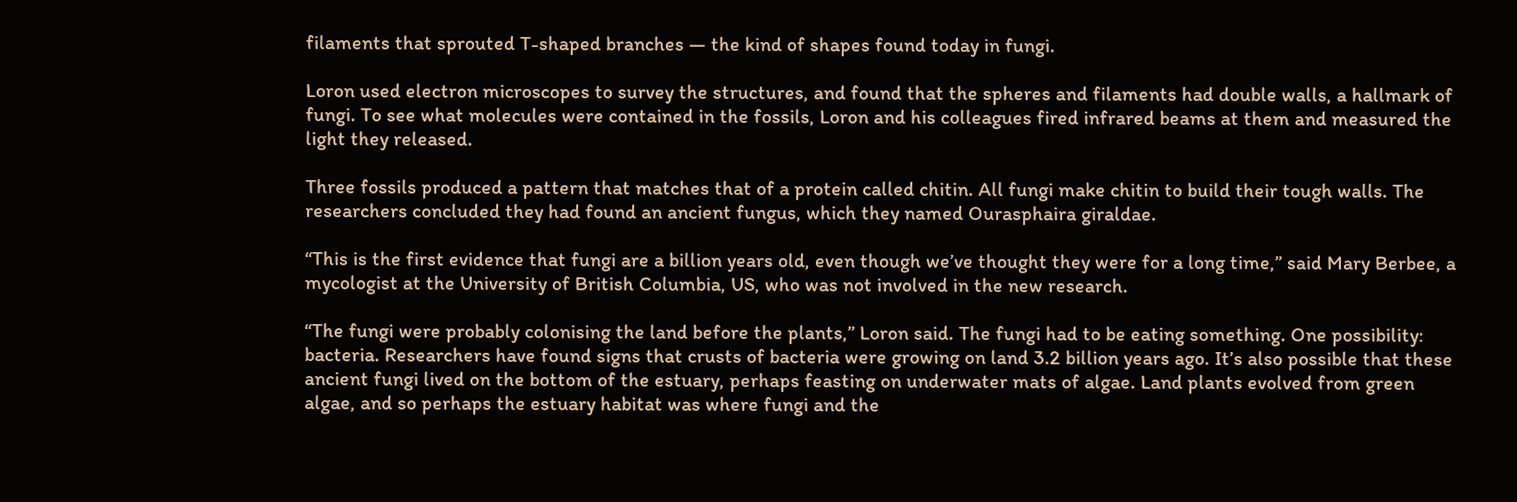filaments that sprouted T-shaped branches — the kind of shapes found today in fungi.

Loron used electron microscopes to survey the structures, and found that the spheres and filaments had double walls, a hallmark of fungi. To see what molecules were contained in the fossils, Loron and his colleagues fired infrared beams at them and measured the light they released.

Three fossils produced a pattern that matches that of a protein called chitin. All fungi make chitin to build their tough walls. The researchers concluded they had found an ancient fungus, which they named Ourasphaira giraldae.

“This is the first evidence that fungi are a billion years old, even though we’ve thought they were for a long time,” said Mary Berbee, a mycologist at the University of British Columbia, US, who was not involved in the new research.

“The fungi were probably colonising the land before the plants,” Loron said. The fungi had to be eating something. One possibility: bacteria. Researchers have found signs that crusts of bacteria were growing on land 3.2 billion years ago. It’s also possible that these ancient fungi lived on the bottom of the estuary, perhaps feasting on underwater mats of algae. Land plants evolved from green algae, and so perhaps the estuary habitat was where fungi and the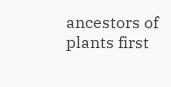ancestors of plants first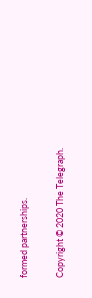formed partnerships.

Copyright © 2020 The Telegraph.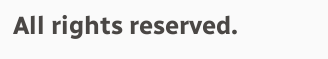All rights reserved.